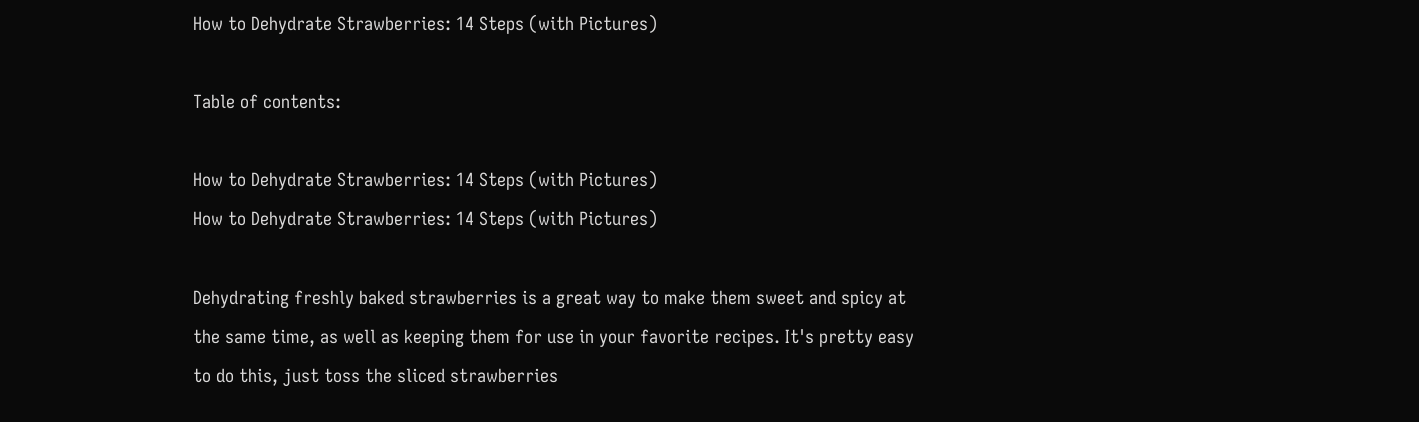How to Dehydrate Strawberries: 14 Steps (with Pictures)

Table of contents:

How to Dehydrate Strawberries: 14 Steps (with Pictures)
How to Dehydrate Strawberries: 14 Steps (with Pictures)

Dehydrating freshly baked strawberries is a great way to make them sweet and spicy at the same time, as well as keeping them for use in your favorite recipes. It's pretty easy to do this, just toss the sliced strawberries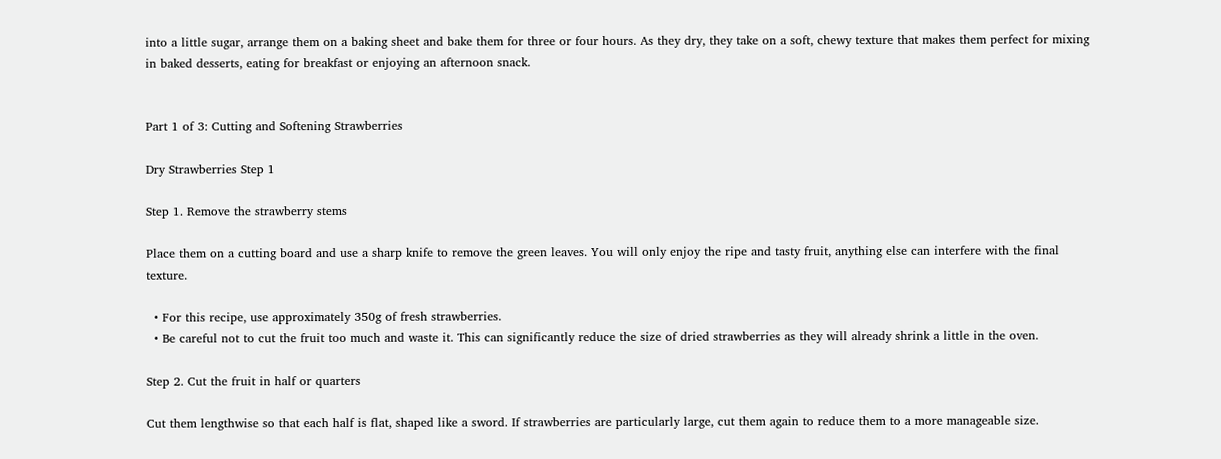into a little sugar, arrange them on a baking sheet and bake them for three or four hours. As they dry, they take on a soft, chewy texture that makes them perfect for mixing in baked desserts, eating for breakfast or enjoying an afternoon snack.


Part 1 of 3: Cutting and Softening Strawberries

Dry Strawberries Step 1

Step 1. Remove the strawberry stems

Place them on a cutting board and use a sharp knife to remove the green leaves. You will only enjoy the ripe and tasty fruit, anything else can interfere with the final texture.

  • For this recipe, use approximately 350g of fresh strawberries.
  • Be careful not to cut the fruit too much and waste it. This can significantly reduce the size of dried strawberries as they will already shrink a little in the oven.

Step 2. Cut the fruit in half or quarters

Cut them lengthwise so that each half is flat, shaped like a sword. If strawberries are particularly large, cut them again to reduce them to a more manageable size.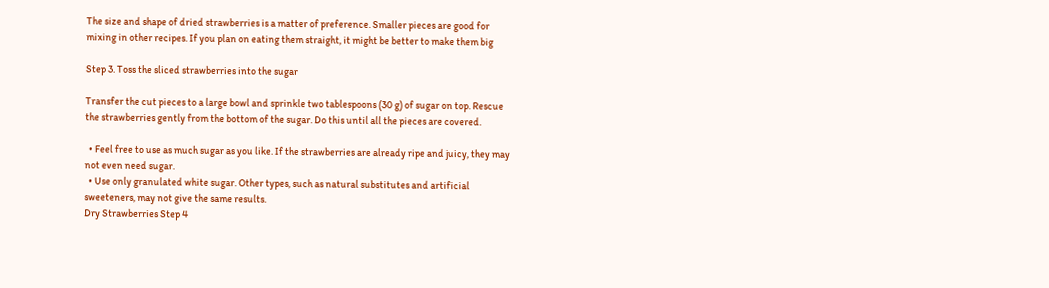The size and shape of dried strawberries is a matter of preference. Smaller pieces are good for mixing in other recipes. If you plan on eating them straight, it might be better to make them big

Step 3. Toss the sliced strawberries into the sugar

Transfer the cut pieces to a large bowl and sprinkle two tablespoons (30 g) of sugar on top. Rescue the strawberries gently from the bottom of the sugar. Do this until all the pieces are covered.

  • Feel free to use as much sugar as you like. If the strawberries are already ripe and juicy, they may not even need sugar.
  • Use only granulated white sugar. Other types, such as natural substitutes and artificial sweeteners, may not give the same results.
Dry Strawberries Step 4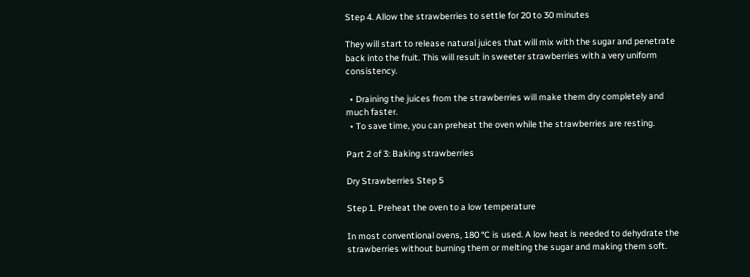Step 4. Allow the strawberries to settle for 20 to 30 minutes

They will start to release natural juices that will mix with the sugar and penetrate back into the fruit. This will result in sweeter strawberries with a very uniform consistency.

  • Draining the juices from the strawberries will make them dry completely and much faster.
  • To save time, you can preheat the oven while the strawberries are resting.

Part 2 of 3: Baking strawberries

Dry Strawberries Step 5

Step 1. Preheat the oven to a low temperature

In most conventional ovens, 180 °C is used. A low heat is needed to dehydrate the strawberries without burning them or melting the sugar and making them soft.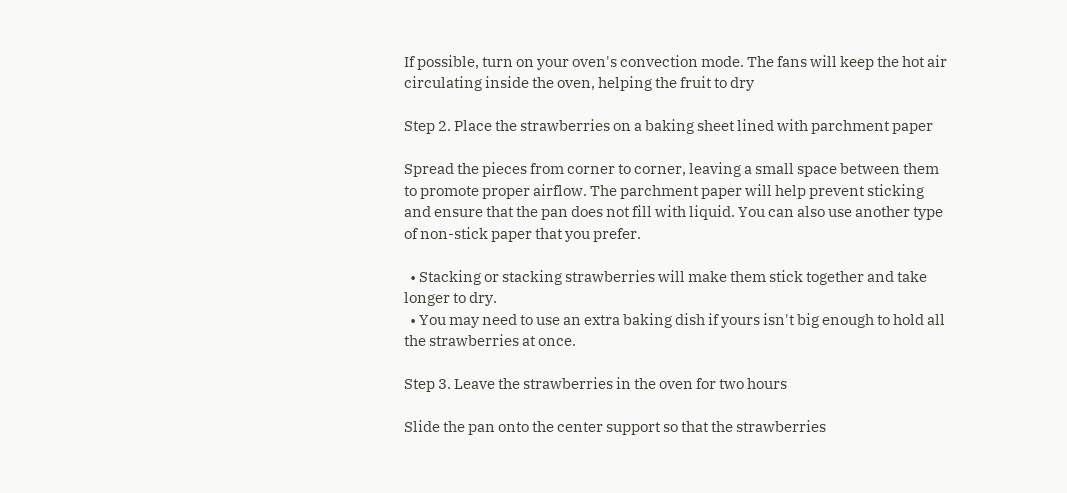If possible, turn on your oven's convection mode. The fans will keep the hot air circulating inside the oven, helping the fruit to dry

Step 2. Place the strawberries on a baking sheet lined with parchment paper

Spread the pieces from corner to corner, leaving a small space between them to promote proper airflow. The parchment paper will help prevent sticking and ensure that the pan does not fill with liquid. You can also use another type of non-stick paper that you prefer.

  • Stacking or stacking strawberries will make them stick together and take longer to dry.
  • You may need to use an extra baking dish if yours isn't big enough to hold all the strawberries at once.

Step 3. Leave the strawberries in the oven for two hours

Slide the pan onto the center support so that the strawberries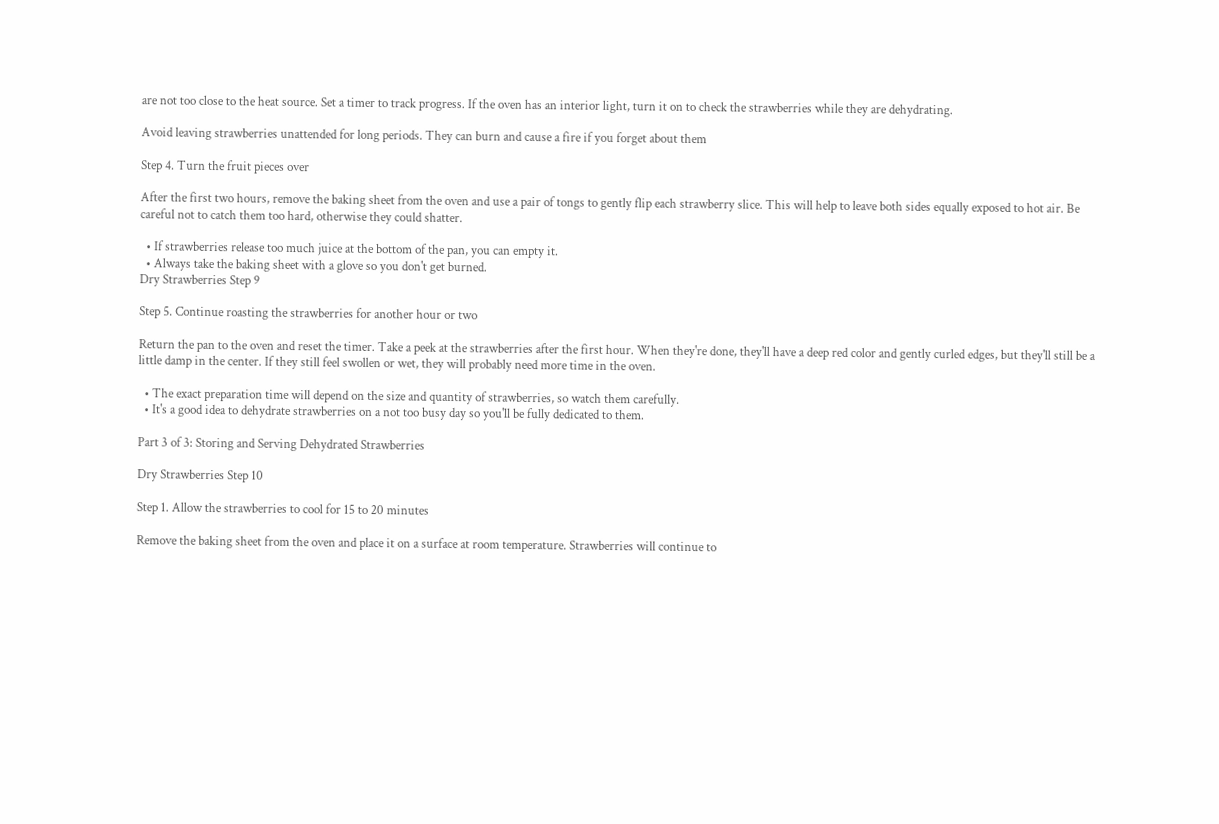are not too close to the heat source. Set a timer to track progress. If the oven has an interior light, turn it on to check the strawberries while they are dehydrating.

Avoid leaving strawberries unattended for long periods. They can burn and cause a fire if you forget about them

Step 4. Turn the fruit pieces over

After the first two hours, remove the baking sheet from the oven and use a pair of tongs to gently flip each strawberry slice. This will help to leave both sides equally exposed to hot air. Be careful not to catch them too hard, otherwise they could shatter.

  • If strawberries release too much juice at the bottom of the pan, you can empty it.
  • Always take the baking sheet with a glove so you don't get burned.
Dry Strawberries Step 9

Step 5. Continue roasting the strawberries for another hour or two

Return the pan to the oven and reset the timer. Take a peek at the strawberries after the first hour. When they're done, they'll have a deep red color and gently curled edges, but they'll still be a little damp in the center. If they still feel swollen or wet, they will probably need more time in the oven.

  • The exact preparation time will depend on the size and quantity of strawberries, so watch them carefully.
  • It's a good idea to dehydrate strawberries on a not too busy day so you'll be fully dedicated to them.

Part 3 of 3: Storing and Serving Dehydrated Strawberries

Dry Strawberries Step 10

Step 1. Allow the strawberries to cool for 15 to 20 minutes

Remove the baking sheet from the oven and place it on a surface at room temperature. Strawberries will continue to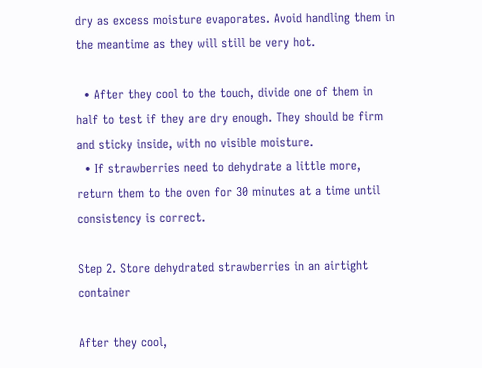dry as excess moisture evaporates. Avoid handling them in the meantime as they will still be very hot.

  • After they cool to the touch, divide one of them in half to test if they are dry enough. They should be firm and sticky inside, with no visible moisture.
  • If strawberries need to dehydrate a little more, return them to the oven for 30 minutes at a time until consistency is correct.

Step 2. Store dehydrated strawberries in an airtight container

After they cool,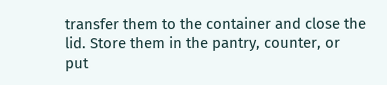transfer them to the container and close the lid. Store them in the pantry, counter, or put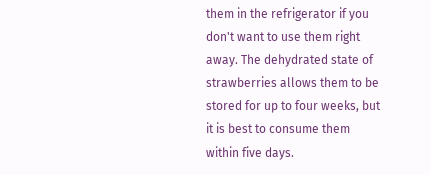them in the refrigerator if you don't want to use them right away. The dehydrated state of strawberries allows them to be stored for up to four weeks, but it is best to consume them within five days.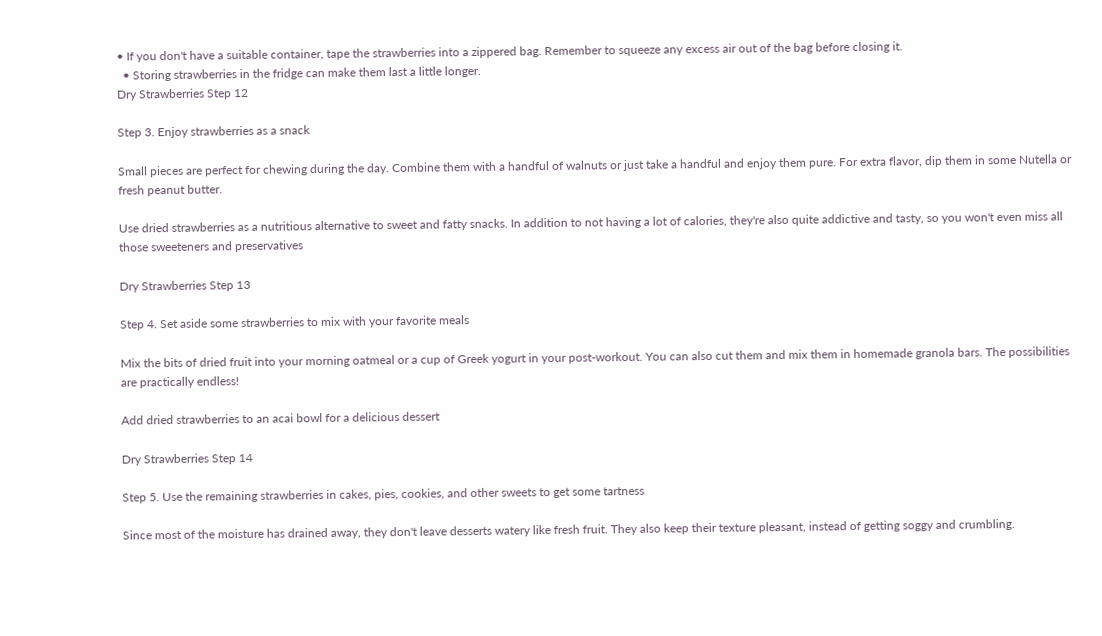• If you don't have a suitable container, tape the strawberries into a zippered bag. Remember to squeeze any excess air out of the bag before closing it.
  • Storing strawberries in the fridge can make them last a little longer.
Dry Strawberries Step 12

Step 3. Enjoy strawberries as a snack

Small pieces are perfect for chewing during the day. Combine them with a handful of walnuts or just take a handful and enjoy them pure. For extra flavor, dip them in some Nutella or fresh peanut butter.

Use dried strawberries as a nutritious alternative to sweet and fatty snacks. In addition to not having a lot of calories, they're also quite addictive and tasty, so you won't even miss all those sweeteners and preservatives

Dry Strawberries Step 13

Step 4. Set aside some strawberries to mix with your favorite meals

Mix the bits of dried fruit into your morning oatmeal or a cup of Greek yogurt in your post-workout. You can also cut them and mix them in homemade granola bars. The possibilities are practically endless!

Add dried strawberries to an acai bowl for a delicious dessert

Dry Strawberries Step 14

Step 5. Use the remaining strawberries in cakes, pies, cookies, and other sweets to get some tartness

Since most of the moisture has drained away, they don't leave desserts watery like fresh fruit. They also keep their texture pleasant, instead of getting soggy and crumbling.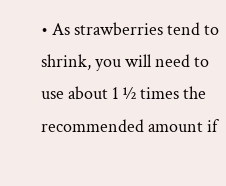• As strawberries tend to shrink, you will need to use about 1 ½ times the recommended amount if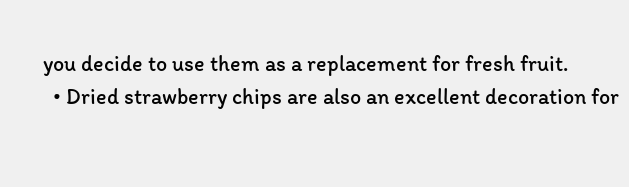you decide to use them as a replacement for fresh fruit.
  • Dried strawberry chips are also an excellent decoration for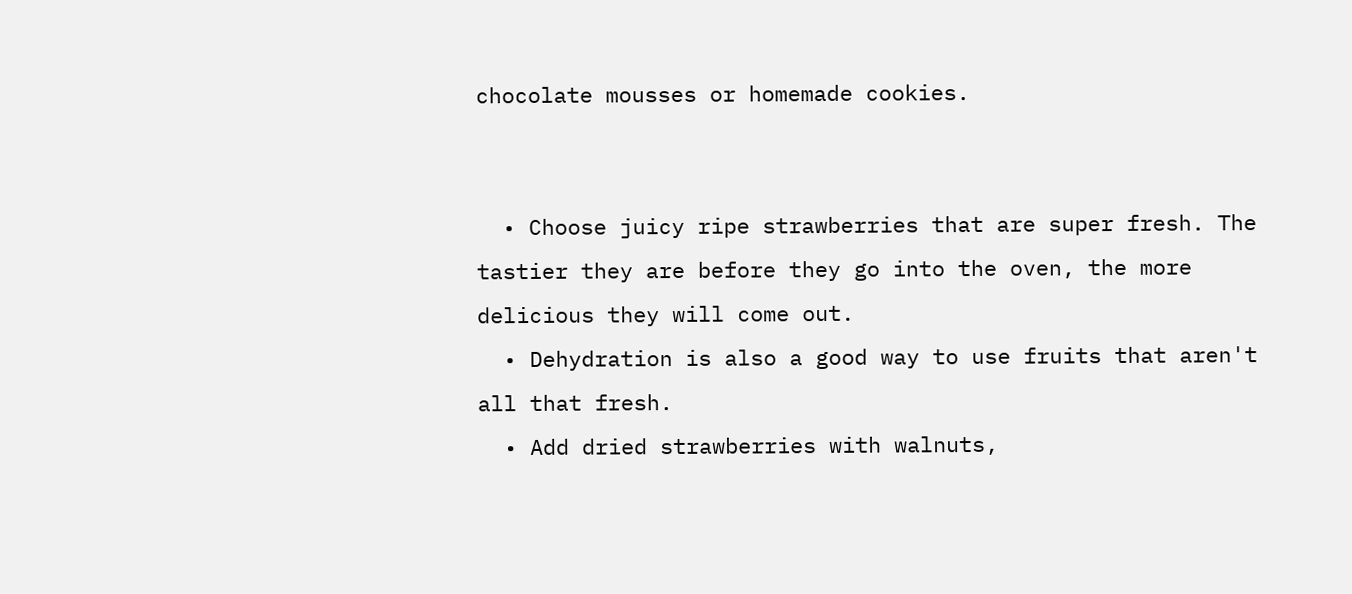chocolate mousses or homemade cookies.


  • Choose juicy ripe strawberries that are super fresh. The tastier they are before they go into the oven, the more delicious they will come out.
  • Dehydration is also a good way to use fruits that aren't all that fresh.
  • Add dried strawberries with walnuts,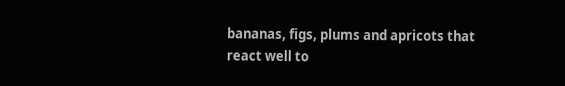bananas, figs, plums and apricots that react well to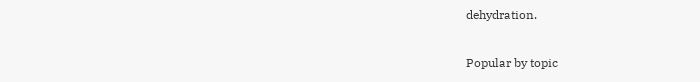dehydration.

Popular by topic